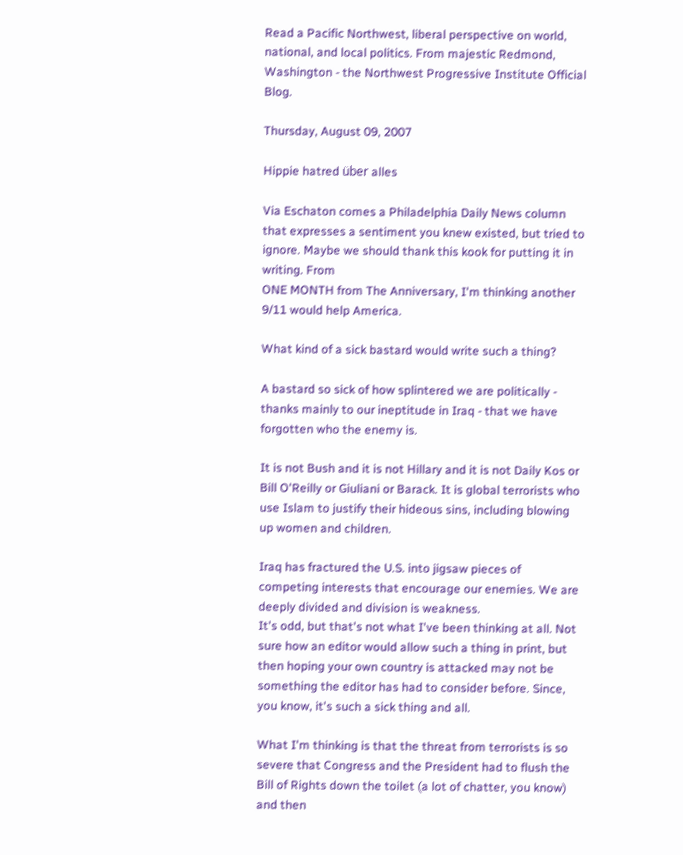Read a Pacific Northwest, liberal perspective on world, national, and local politics. From majestic Redmond, Washington - the Northwest Progressive Institute Official Blog.

Thursday, August 09, 2007

Hippie hatred über alles

Via Eschaton comes a Philadelphia Daily News column that expresses a sentiment you knew existed, but tried to ignore. Maybe we should thank this kook for putting it in writing. From
ONE MONTH from The Anniversary, I'm thinking another 9/11 would help America.

What kind of a sick bastard would write such a thing?

A bastard so sick of how splintered we are politically - thanks mainly to our ineptitude in Iraq - that we have forgotten who the enemy is.

It is not Bush and it is not Hillary and it is not Daily Kos or Bill O'Reilly or Giuliani or Barack. It is global terrorists who use Islam to justify their hideous sins, including blowing up women and children.

Iraq has fractured the U.S. into jigsaw pieces of competing interests that encourage our enemies. We are deeply divided and division is weakness.
It's odd, but that's not what I've been thinking at all. Not sure how an editor would allow such a thing in print, but then hoping your own country is attacked may not be something the editor has had to consider before. Since, you know, it's such a sick thing and all.

What I'm thinking is that the threat from terrorists is so severe that Congress and the President had to flush the Bill of Rights down the toilet (a lot of chatter, you know) and then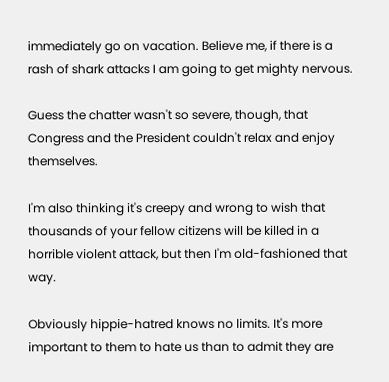immediately go on vacation. Believe me, if there is a rash of shark attacks I am going to get mighty nervous.

Guess the chatter wasn't so severe, though, that Congress and the President couldn't relax and enjoy themselves.

I'm also thinking it's creepy and wrong to wish that thousands of your fellow citizens will be killed in a horrible violent attack, but then I'm old-fashioned that way.

Obviously hippie-hatred knows no limits. It's more important to them to hate us than to admit they are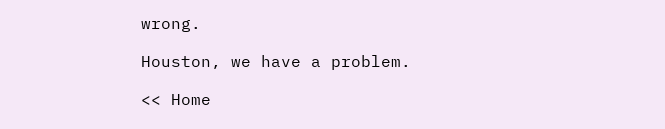wrong.

Houston, we have a problem.

<< Home